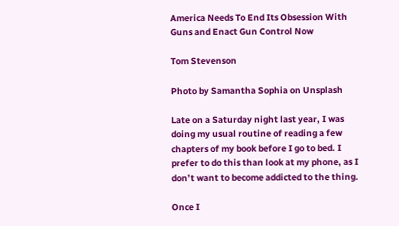America Needs To End Its Obsession With Guns and Enact Gun Control Now

Tom Stevenson

Photo by Samantha Sophia on Unsplash

Late on a Saturday night last year, I was doing my usual routine of reading a few chapters of my book before I go to bed. I prefer to do this than look at my phone, as I don’t want to become addicted to the thing.

Once I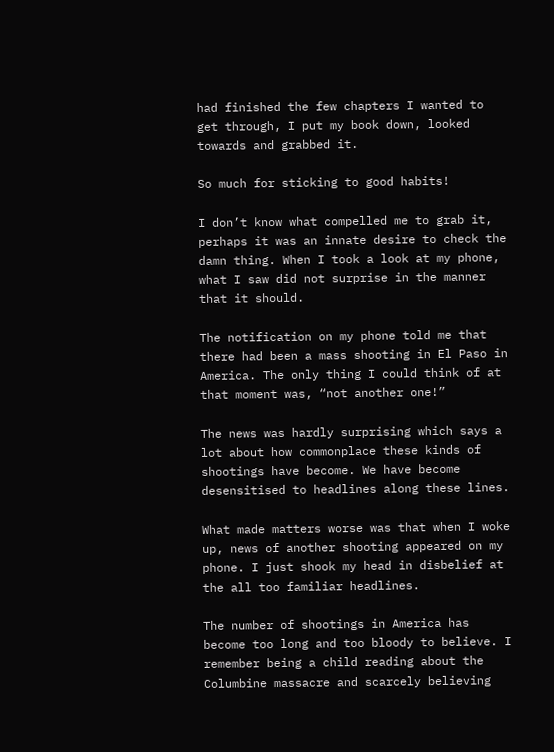had finished the few chapters I wanted to get through, I put my book down, looked towards and grabbed it.

So much for sticking to good habits!

I don’t know what compelled me to grab it, perhaps it was an innate desire to check the damn thing. When I took a look at my phone, what I saw did not surprise in the manner that it should.

The notification on my phone told me that there had been a mass shooting in El Paso in America. The only thing I could think of at that moment was, “not another one!”

The news was hardly surprising which says a lot about how commonplace these kinds of shootings have become. We have become desensitised to headlines along these lines.

What made matters worse was that when I woke up, news of another shooting appeared on my phone. I just shook my head in disbelief at the all too familiar headlines.

The number of shootings in America has become too long and too bloody to believe. I remember being a child reading about the Columbine massacre and scarcely believing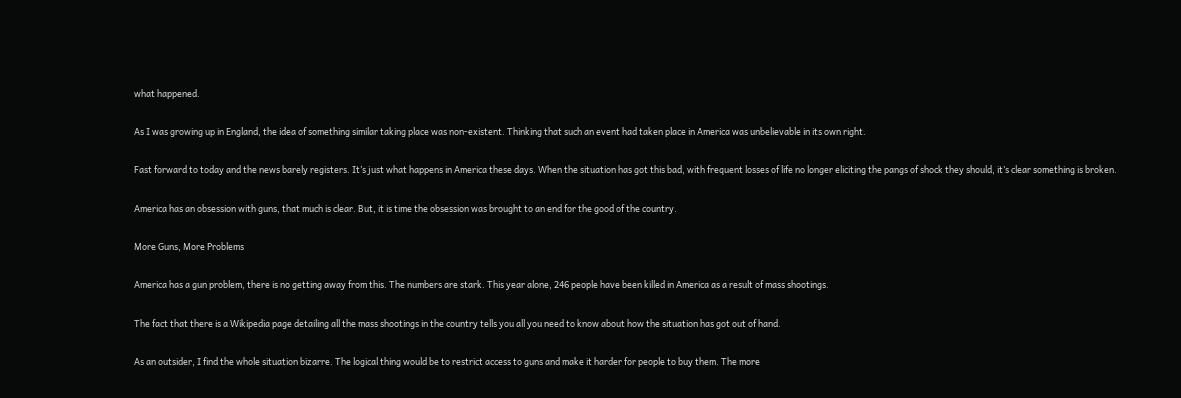what happened.

As I was growing up in England, the idea of something similar taking place was non-existent. Thinking that such an event had taken place in America was unbelievable in its own right.

Fast forward to today and the news barely registers. It’s just what happens in America these days. When the situation has got this bad, with frequent losses of life no longer eliciting the pangs of shock they should, it’s clear something is broken.

America has an obsession with guns, that much is clear. But, it is time the obsession was brought to an end for the good of the country.

More Guns, More Problems

America has a gun problem, there is no getting away from this. The numbers are stark. This year alone, 246 people have been killed in America as a result of mass shootings.

The fact that there is a Wikipedia page detailing all the mass shootings in the country tells you all you need to know about how the situation has got out of hand.

As an outsider, I find the whole situation bizarre. The logical thing would be to restrict access to guns and make it harder for people to buy them. The more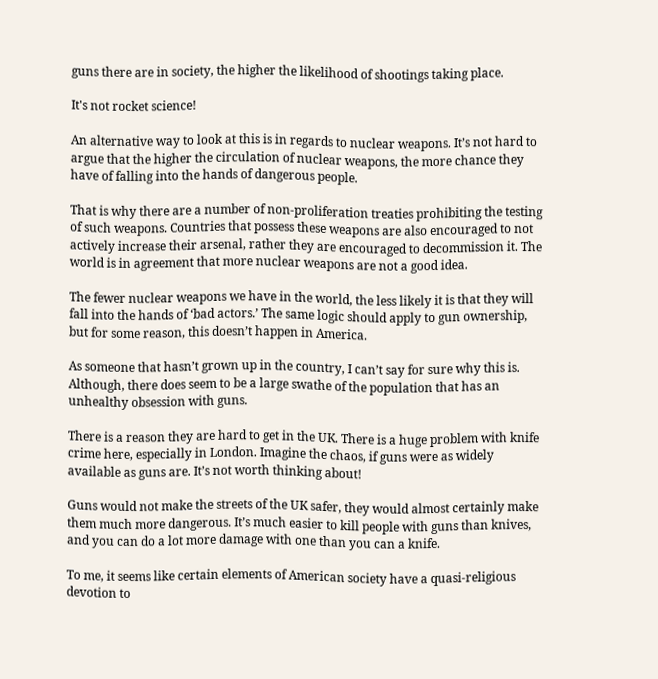guns there are in society, the higher the likelihood of shootings taking place.

It's not rocket science!

An alternative way to look at this is in regards to nuclear weapons. It’s not hard to argue that the higher the circulation of nuclear weapons, the more chance they have of falling into the hands of dangerous people.

That is why there are a number of non-proliferation treaties prohibiting the testing of such weapons. Countries that possess these weapons are also encouraged to not actively increase their arsenal, rather they are encouraged to decommission it. The world is in agreement that more nuclear weapons are not a good idea.

The fewer nuclear weapons we have in the world, the less likely it is that they will fall into the hands of ‘bad actors.’ The same logic should apply to gun ownership, but for some reason, this doesn’t happen in America.

As someone that hasn’t grown up in the country, I can’t say for sure why this is. Although, there does seem to be a large swathe of the population that has an unhealthy obsession with guns.

There is a reason they are hard to get in the UK. There is a huge problem with knife crime here, especially in London. Imagine the chaos, if guns were as widely available as guns are. It’s not worth thinking about!

Guns would not make the streets of the UK safer, they would almost certainly make them much more dangerous. It’s much easier to kill people with guns than knives, and you can do a lot more damage with one than you can a knife.

To me, it seems like certain elements of American society have a quasi-religious devotion to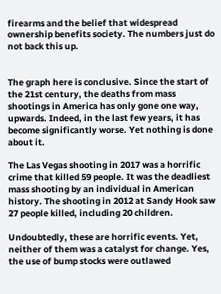firearms and the belief that widespread ownership benefits society. The numbers just do not back this up.


The graph here is conclusive. Since the start of the 21st century, the deaths from mass shootings in America has only gone one way, upwards. Indeed, in the last few years, it has become significantly worse. Yet nothing is done about it.

The Las Vegas shooting in 2017 was a horrific crime that killed 59 people. It was the deadliest mass shooting by an individual in American history. The shooting in 2012 at Sandy Hook saw 27 people killed, including 20 children.

Undoubtedly, these are horrific events. Yet, neither of them was a catalyst for change. Yes, the use of bump stocks were outlawed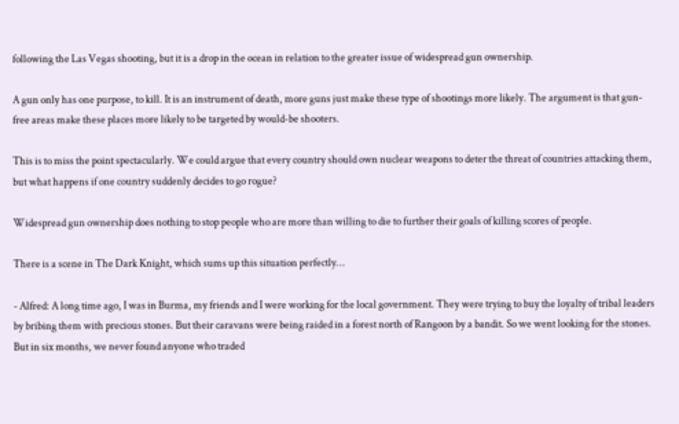following the Las Vegas shooting, but it is a drop in the ocean in relation to the greater issue of widespread gun ownership.

A gun only has one purpose, to kill. It is an instrument of death, more guns just make these type of shootings more likely. The argument is that gun-free areas make these places more likely to be targeted by would-be shooters.

This is to miss the point spectacularly. We could argue that every country should own nuclear weapons to deter the threat of countries attacking them, but what happens if one country suddenly decides to go rogue?

Widespread gun ownership does nothing to stop people who are more than willing to die to further their goals of killing scores of people.

There is a scene in The Dark Knight, which sums up this situation perfectly…

- Alfred: A long time ago, I was in Burma, my friends and I were working for the local government. They were trying to buy the loyalty of tribal leaders by bribing them with precious stones. But their caravans were being raided in a forest north of Rangoon by a bandit. So we went looking for the stones. But in six months, we never found anyone who traded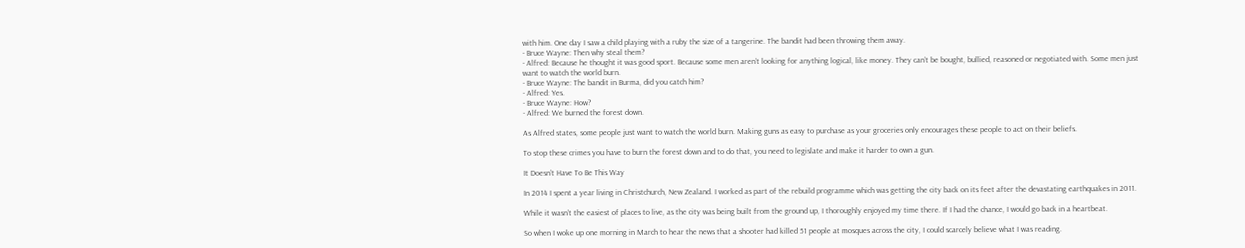with him. One day I saw a child playing with a ruby the size of a tangerine. The bandit had been throwing them away.
- Bruce Wayne: Then why steal them?
- Alfred: Because he thought it was good sport. Because some men aren’t looking for anything logical, like money. They can’t be bought, bullied, reasoned or negotiated with. Some men just want to watch the world burn.
- Bruce Wayne: The bandit in Burma, did you catch him?
- Alfred: Yes.
- Bruce Wayne: How?
- Alfred: We burned the forest down.

As Alfred states, some people just want to watch the world burn. Making guns as easy to purchase as your groceries only encourages these people to act on their beliefs.

To stop these crimes you have to burn the forest down and to do that, you need to legislate and make it harder to own a gun.

It Doesn’t Have To Be This Way

In 2014 I spent a year living in Christchurch, New Zealand. I worked as part of the rebuild programme which was getting the city back on its feet after the devastating earthquakes in 2011.

While it wasn’t the easiest of places to live, as the city was being built from the ground up, I thoroughly enjoyed my time there. If I had the chance, I would go back in a heartbeat.

So when I woke up one morning in March to hear the news that a shooter had killed 51 people at mosques across the city, I could scarcely believe what I was reading.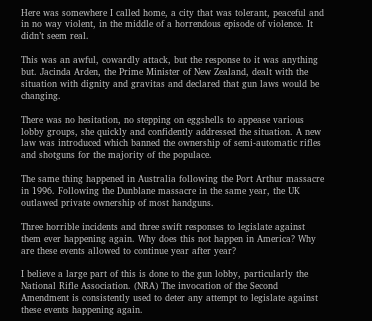Here was somewhere I called home, a city that was tolerant, peaceful and in no way violent, in the middle of a horrendous episode of violence. It didn’t seem real.

This was an awful, cowardly attack, but the response to it was anything but. Jacinda Arden, the Prime Minister of New Zealand, dealt with the situation with dignity and gravitas and declared that gun laws would be changing.

There was no hesitation, no stepping on eggshells to appease various lobby groups, she quickly and confidently addressed the situation. A new law was introduced which banned the ownership of semi-automatic rifles and shotguns for the majority of the populace.

The same thing happened in Australia following the Port Arthur massacre in 1996. Following the Dunblane massacre in the same year, the UK outlawed private ownership of most handguns.

Three horrible incidents and three swift responses to legislate against them ever happening again. Why does this not happen in America? Why are these events allowed to continue year after year?

I believe a large part of this is done to the gun lobby, particularly the National Rifle Association. (NRA) The invocation of the Second Amendment is consistently used to deter any attempt to legislate against these events happening again.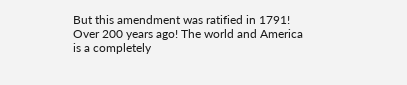But this amendment was ratified in 1791! Over 200 years ago! The world and America is a completely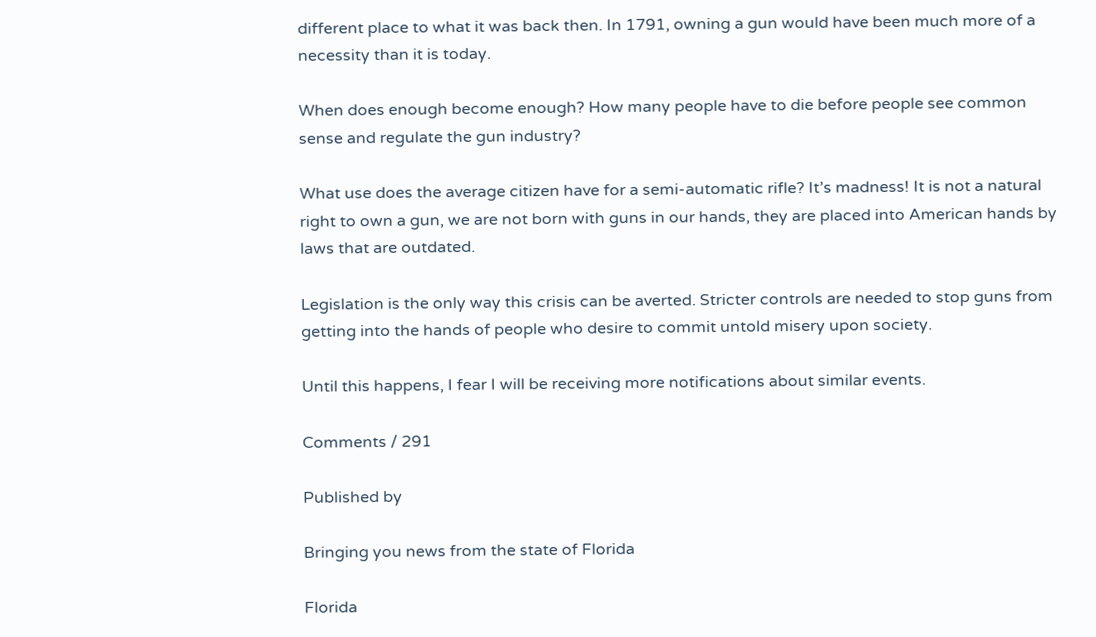different place to what it was back then. In 1791, owning a gun would have been much more of a necessity than it is today.

When does enough become enough? How many people have to die before people see common sense and regulate the gun industry?

What use does the average citizen have for a semi-automatic rifle? It’s madness! It is not a natural right to own a gun, we are not born with guns in our hands, they are placed into American hands by laws that are outdated.

Legislation is the only way this crisis can be averted. Stricter controls are needed to stop guns from getting into the hands of people who desire to commit untold misery upon society.

Until this happens, I fear I will be receiving more notifications about similar events.

Comments / 291

Published by

Bringing you news from the state of Florida

Florida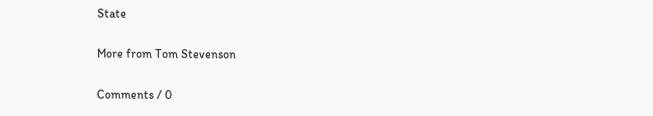State

More from Tom Stevenson

Comments / 0